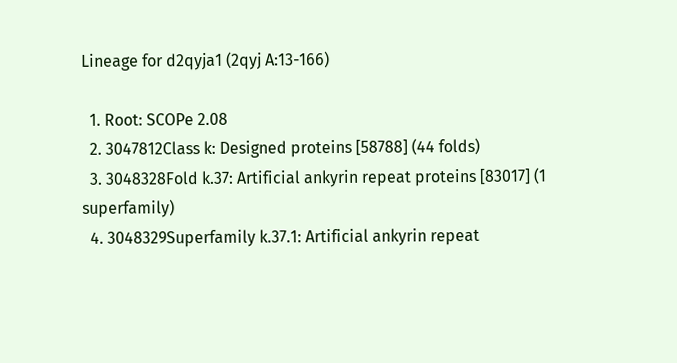Lineage for d2qyja1 (2qyj A:13-166)

  1. Root: SCOPe 2.08
  2. 3047812Class k: Designed proteins [58788] (44 folds)
  3. 3048328Fold k.37: Artificial ankyrin repeat proteins [83017] (1 superfamily)
  4. 3048329Superfamily k.37.1: Artificial ankyrin repeat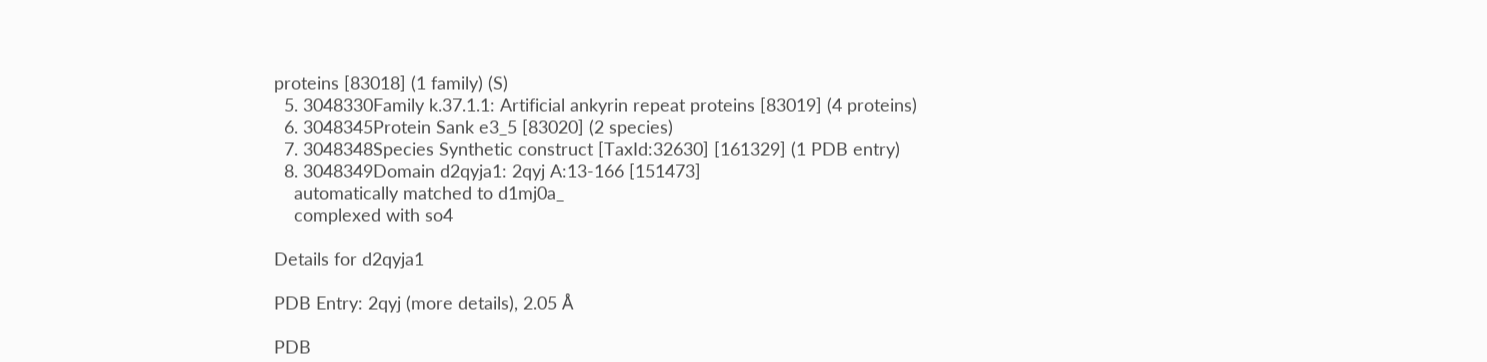proteins [83018] (1 family) (S)
  5. 3048330Family k.37.1.1: Artificial ankyrin repeat proteins [83019] (4 proteins)
  6. 3048345Protein Sank e3_5 [83020] (2 species)
  7. 3048348Species Synthetic construct [TaxId:32630] [161329] (1 PDB entry)
  8. 3048349Domain d2qyja1: 2qyj A:13-166 [151473]
    automatically matched to d1mj0a_
    complexed with so4

Details for d2qyja1

PDB Entry: 2qyj (more details), 2.05 Å

PDB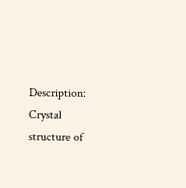Description: Crystal structure of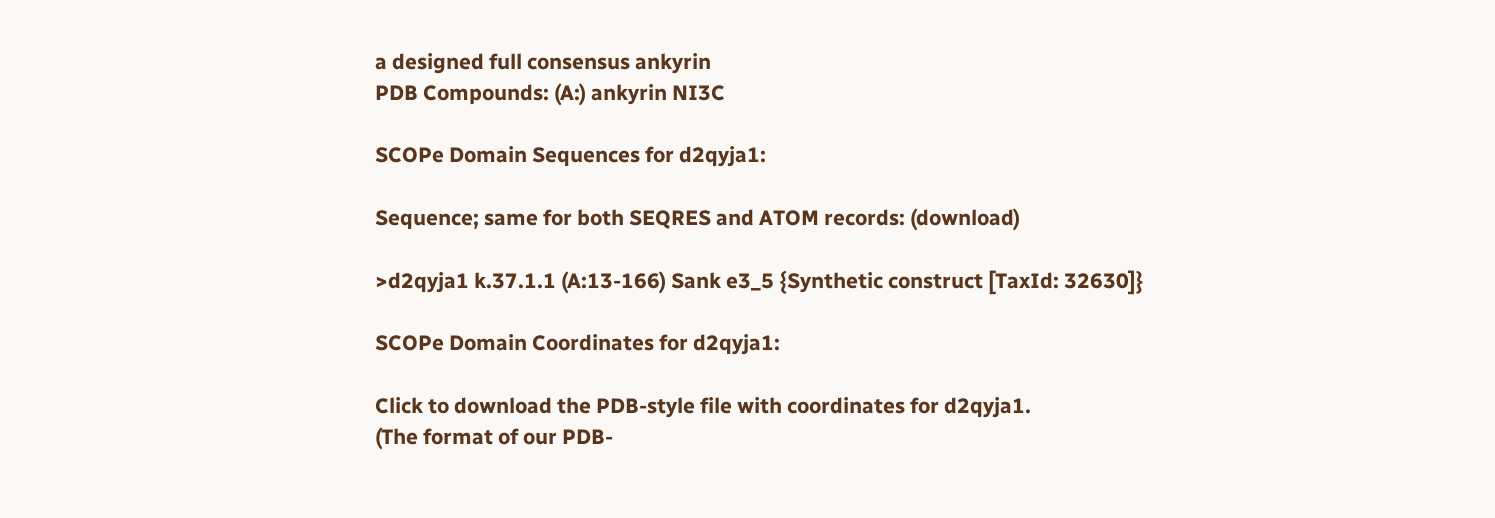a designed full consensus ankyrin
PDB Compounds: (A:) ankyrin NI3C

SCOPe Domain Sequences for d2qyja1:

Sequence; same for both SEQRES and ATOM records: (download)

>d2qyja1 k.37.1.1 (A:13-166) Sank e3_5 {Synthetic construct [TaxId: 32630]}

SCOPe Domain Coordinates for d2qyja1:

Click to download the PDB-style file with coordinates for d2qyja1.
(The format of our PDB-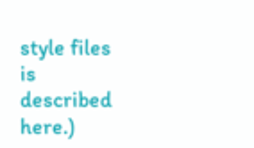style files is described here.)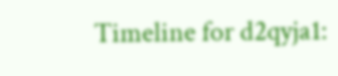Timeline for d2qyja1: